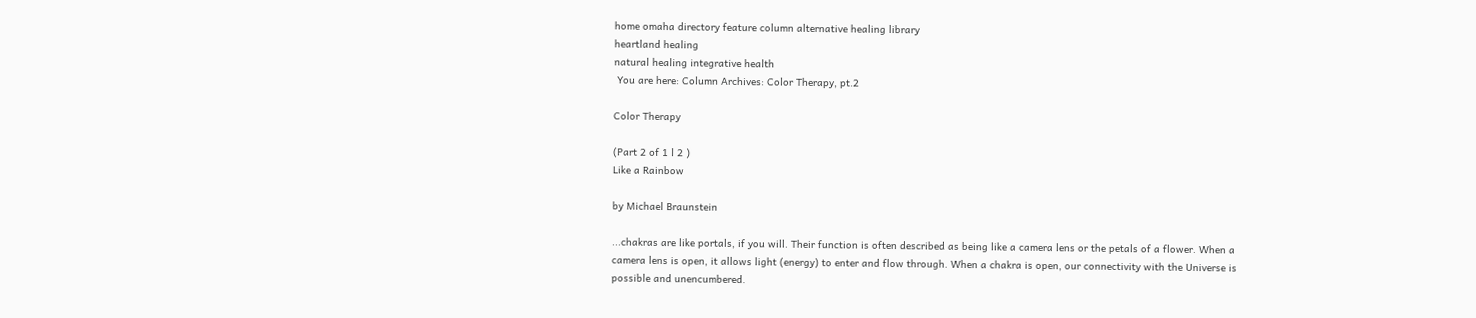home omaha directory feature column alternative healing library
heartland healing
natural healing integrative health
 You are here: Column Archives: Color Therapy, pt.2

Color Therapy

(Part 2 of 1 l 2 )
Like a Rainbow

by Michael Braunstein

...chakras are like portals, if you will. Their function is often described as being like a camera lens or the petals of a flower. When a camera lens is open, it allows light (energy) to enter and flow through. When a chakra is open, our connectivity with the Universe is possible and unencumbered.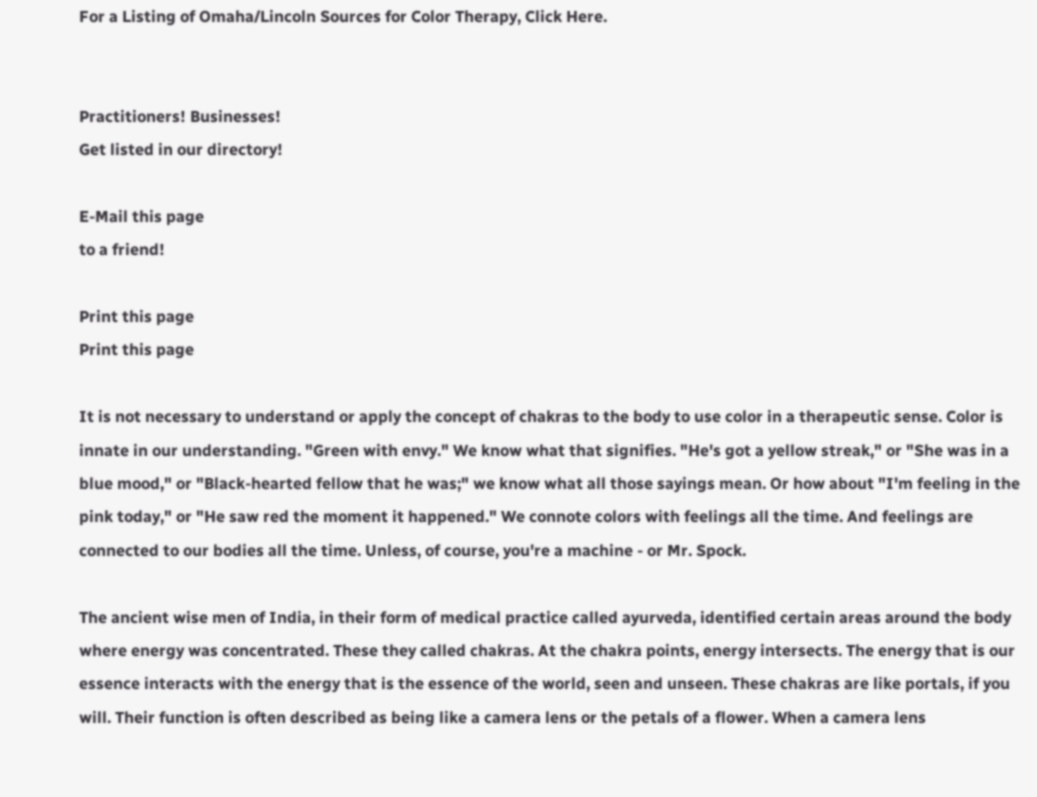For a Listing of Omaha/Lincoln Sources for Color Therapy, Click Here.


Practitioners! Businesses!
Get listed in our directory!

E-Mail this page
to a friend!

Print this page
Print this page

It is not necessary to understand or apply the concept of chakras to the body to use color in a therapeutic sense. Color is innate in our understanding. "Green with envy." We know what that signifies. "He's got a yellow streak," or "She was in a blue mood," or "Black-hearted fellow that he was;" we know what all those sayings mean. Or how about "I'm feeling in the pink today," or "He saw red the moment it happened." We connote colors with feelings all the time. And feelings are connected to our bodies all the time. Unless, of course, you're a machine - or Mr. Spock.

The ancient wise men of India, in their form of medical practice called ayurveda, identified certain areas around the body where energy was concentrated. These they called chakras. At the chakra points, energy intersects. The energy that is our essence interacts with the energy that is the essence of the world, seen and unseen. These chakras are like portals, if you will. Their function is often described as being like a camera lens or the petals of a flower. When a camera lens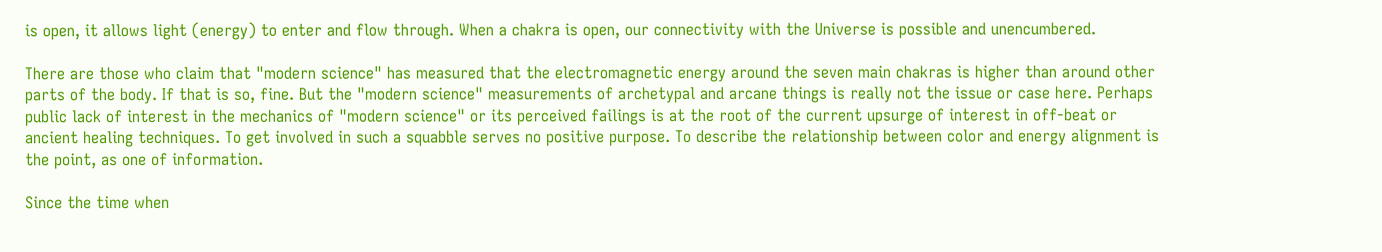is open, it allows light (energy) to enter and flow through. When a chakra is open, our connectivity with the Universe is possible and unencumbered.

There are those who claim that "modern science" has measured that the electromagnetic energy around the seven main chakras is higher than around other parts of the body. If that is so, fine. But the "modern science" measurements of archetypal and arcane things is really not the issue or case here. Perhaps public lack of interest in the mechanics of "modern science" or its perceived failings is at the root of the current upsurge of interest in off-beat or ancient healing techniques. To get involved in such a squabble serves no positive purpose. To describe the relationship between color and energy alignment is the point, as one of information.

Since the time when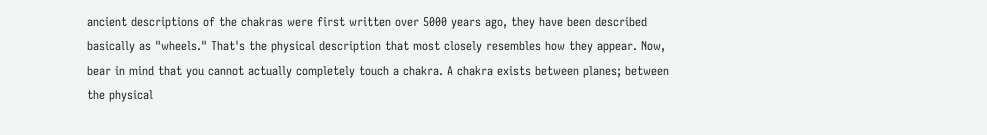ancient descriptions of the chakras were first written over 5000 years ago, they have been described basically as "wheels." That's the physical description that most closely resembles how they appear. Now, bear in mind that you cannot actually completely touch a chakra. A chakra exists between planes; between the physical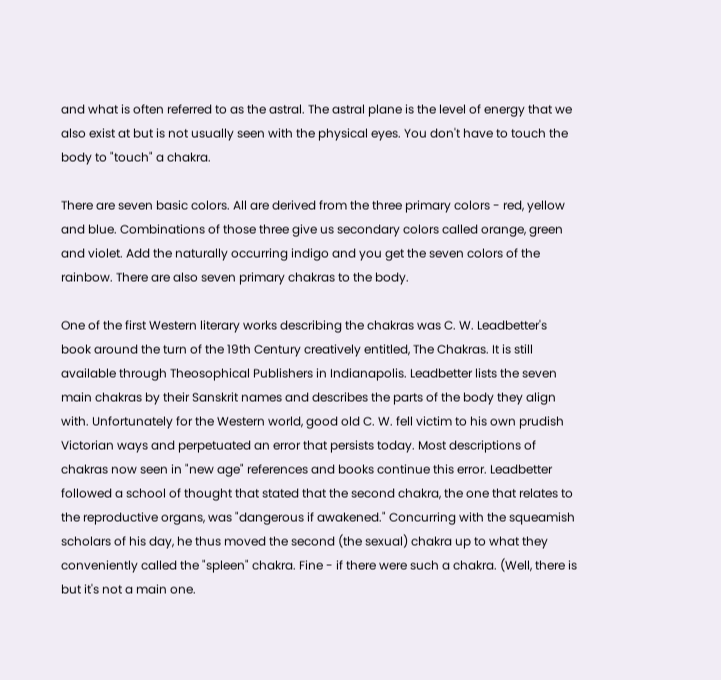and what is often referred to as the astral. The astral plane is the level of energy that we also exist at but is not usually seen with the physical eyes. You don't have to touch the body to "touch" a chakra.

There are seven basic colors. All are derived from the three primary colors - red, yellow and blue. Combinations of those three give us secondary colors called orange, green and violet. Add the naturally occurring indigo and you get the seven colors of the rainbow. There are also seven primary chakras to the body.

One of the first Western literary works describing the chakras was C. W. Leadbetter's book around the turn of the 19th Century creatively entitled, The Chakras. It is still available through Theosophical Publishers in Indianapolis. Leadbetter lists the seven main chakras by their Sanskrit names and describes the parts of the body they align with. Unfortunately for the Western world, good old C. W. fell victim to his own prudish Victorian ways and perpetuated an error that persists today. Most descriptions of chakras now seen in "new age" references and books continue this error. Leadbetter followed a school of thought that stated that the second chakra, the one that relates to the reproductive organs, was "dangerous if awakened." Concurring with the squeamish scholars of his day, he thus moved the second (the sexual) chakra up to what they conveniently called the "spleen" chakra. Fine - if there were such a chakra. (Well, there is but it's not a main one.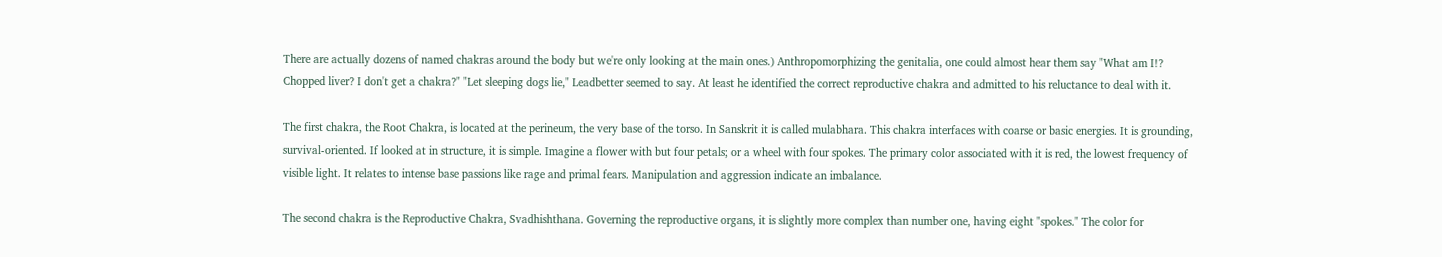There are actually dozens of named chakras around the body but we're only looking at the main ones.) Anthropomorphizing the genitalia, one could almost hear them say "What am I!? Chopped liver? I don't get a chakra?" "Let sleeping dogs lie," Leadbetter seemed to say. At least he identified the correct reproductive chakra and admitted to his reluctance to deal with it.

The first chakra, the Root Chakra, is located at the perineum, the very base of the torso. In Sanskrit it is called mulabhara. This chakra interfaces with coarse or basic energies. It is grounding, survival-oriented. If looked at in structure, it is simple. Imagine a flower with but four petals; or a wheel with four spokes. The primary color associated with it is red, the lowest frequency of visible light. It relates to intense base passions like rage and primal fears. Manipulation and aggression indicate an imbalance.

The second chakra is the Reproductive Chakra, Svadhishthana. Governing the reproductive organs, it is slightly more complex than number one, having eight "spokes." The color for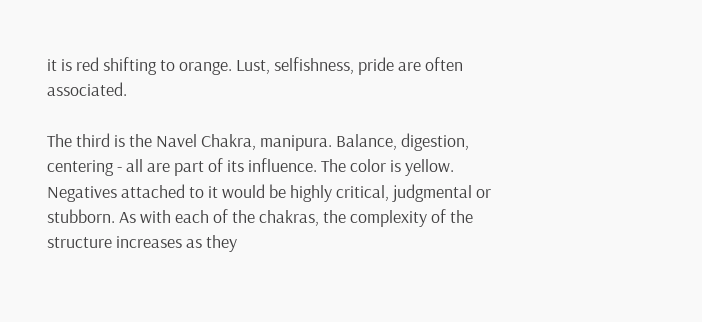it is red shifting to orange. Lust, selfishness, pride are often associated.

The third is the Navel Chakra, manipura. Balance, digestion, centering - all are part of its influence. The color is yellow. Negatives attached to it would be highly critical, judgmental or stubborn. As with each of the chakras, the complexity of the structure increases as they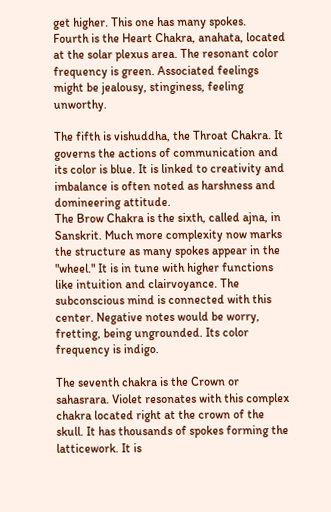get higher. This one has many spokes.
Fourth is the Heart Chakra, anahata, located at the solar plexus area. The resonant color frequency is green. Associated feelings might be jealousy, stinginess, feeling unworthy.

The fifth is vishuddha, the Throat Chakra. It governs the actions of communication and its color is blue. It is linked to creativity and imbalance is often noted as harshness and domineering attitude.
The Brow Chakra is the sixth, called ajna, in Sanskrit. Much more complexity now marks the structure as many spokes appear in the "wheel." It is in tune with higher functions like intuition and clairvoyance. The subconscious mind is connected with this center. Negative notes would be worry, fretting, being ungrounded. Its color frequency is indigo.

The seventh chakra is the Crown or sahasrara. Violet resonates with this complex chakra located right at the crown of the skull. It has thousands of spokes forming the latticework. It is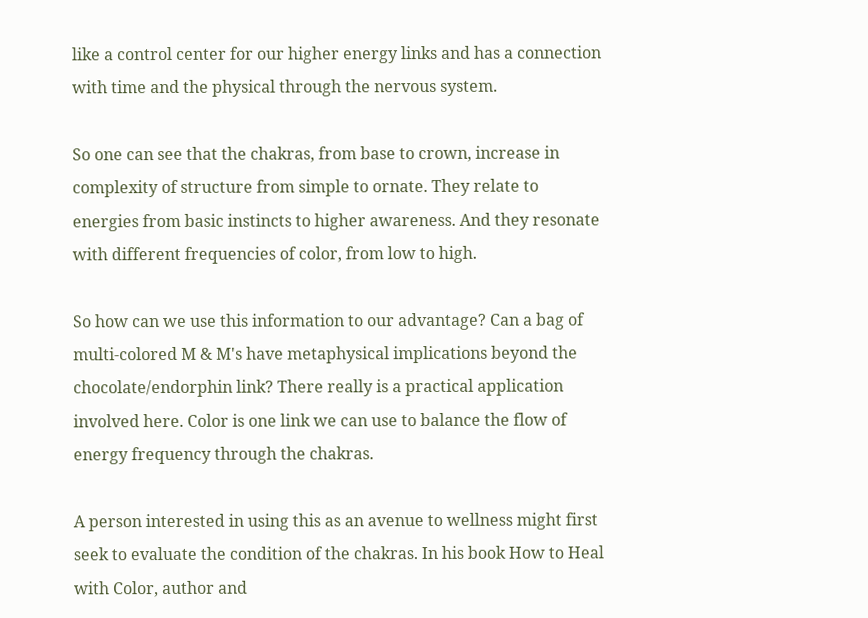like a control center for our higher energy links and has a connection with time and the physical through the nervous system.

So one can see that the chakras, from base to crown, increase in complexity of structure from simple to ornate. They relate to energies from basic instincts to higher awareness. And they resonate with different frequencies of color, from low to high.

So how can we use this information to our advantage? Can a bag of multi-colored M & M's have metaphysical implications beyond the chocolate/endorphin link? There really is a practical application involved here. Color is one link we can use to balance the flow of energy frequency through the chakras.

A person interested in using this as an avenue to wellness might first seek to evaluate the condition of the chakras. In his book How to Heal with Color, author and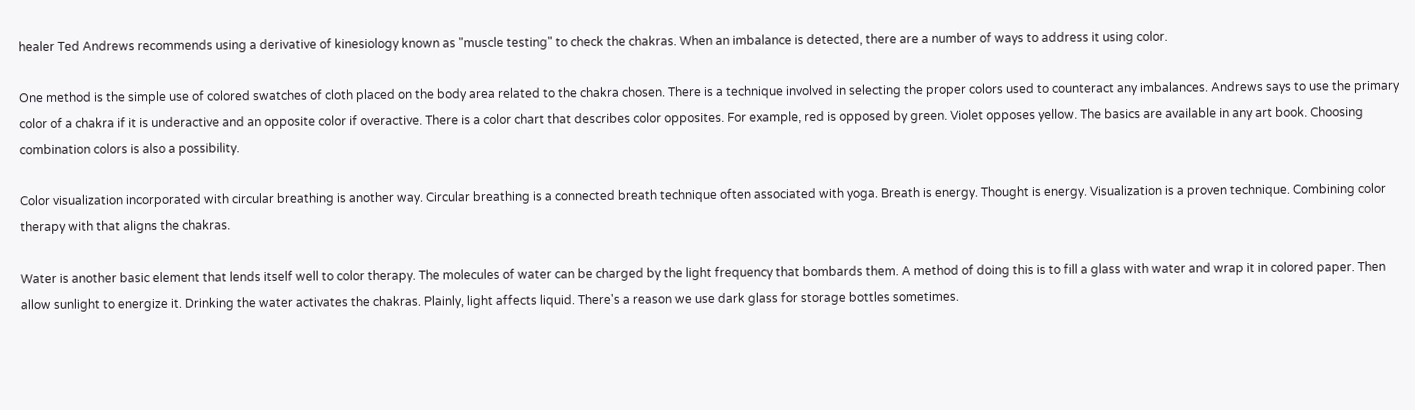healer Ted Andrews recommends using a derivative of kinesiology known as "muscle testing" to check the chakras. When an imbalance is detected, there are a number of ways to address it using color.

One method is the simple use of colored swatches of cloth placed on the body area related to the chakra chosen. There is a technique involved in selecting the proper colors used to counteract any imbalances. Andrews says to use the primary color of a chakra if it is underactive and an opposite color if overactive. There is a color chart that describes color opposites. For example, red is opposed by green. Violet opposes yellow. The basics are available in any art book. Choosing combination colors is also a possibility.

Color visualization incorporated with circular breathing is another way. Circular breathing is a connected breath technique often associated with yoga. Breath is energy. Thought is energy. Visualization is a proven technique. Combining color therapy with that aligns the chakras.

Water is another basic element that lends itself well to color therapy. The molecules of water can be charged by the light frequency that bombards them. A method of doing this is to fill a glass with water and wrap it in colored paper. Then allow sunlight to energize it. Drinking the water activates the chakras. Plainly, light affects liquid. There's a reason we use dark glass for storage bottles sometimes.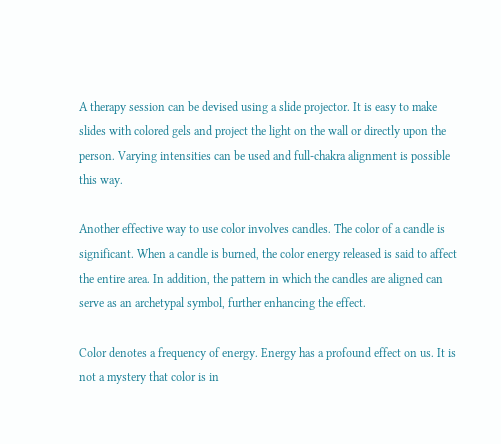A therapy session can be devised using a slide projector. It is easy to make slides with colored gels and project the light on the wall or directly upon the person. Varying intensities can be used and full-chakra alignment is possible this way.

Another effective way to use color involves candles. The color of a candle is significant. When a candle is burned, the color energy released is said to affect the entire area. In addition, the pattern in which the candles are aligned can serve as an archetypal symbol, further enhancing the effect.

Color denotes a frequency of energy. Energy has a profound effect on us. It is not a mystery that color is in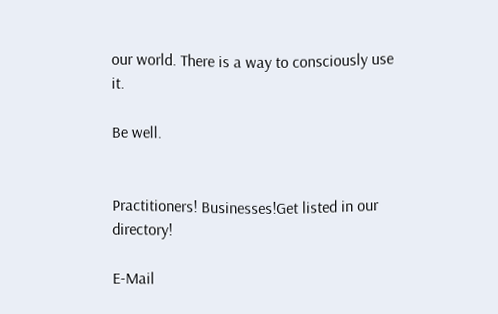our world. There is a way to consciously use it.

Be well.


Practitioners! Businesses!Get listed in our directory!

E-Mail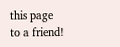this page
to a friend!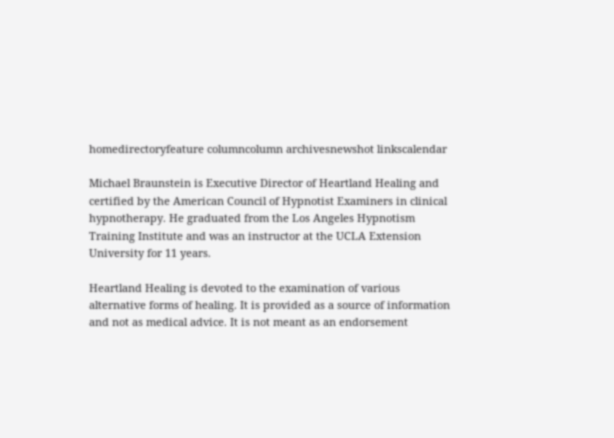homedirectoryfeature columncolumn archivesnewshot linkscalendar

Michael Braunstein is Executive Director of Heartland Healing and certified by the American Council of Hypnotist Examiners in clinical hypnotherapy. He graduated from the Los Angeles Hypnotism Training Institute and was an instructor at the UCLA Extension University for 11 years.

Heartland Healing is devoted to the examination of various alternative forms of healing. It is provided as a source of information and not as medical advice. It is not meant as an endorsement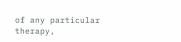of any particular therapy,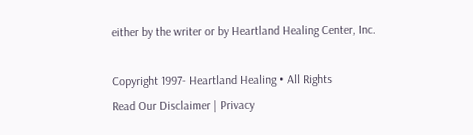either by the writer or by Heartland Healing Center, Inc.

Copyright 1997- Heartland Healing • All Rights
Read Our Disclaimer | Privacy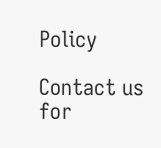Policy

Contact us for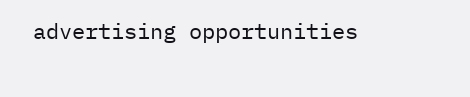advertising opportunities